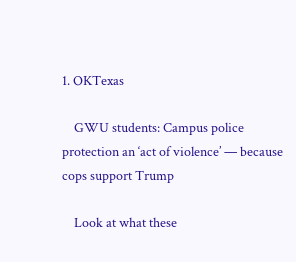1. OKTexas

    GWU students: Campus police protection an ‘act of violence’ — because cops support Trump

    Look at what these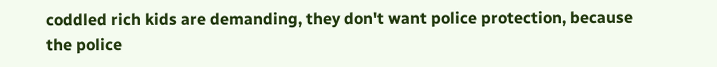coddled rich kids are demanding, they don't want police protection, because the police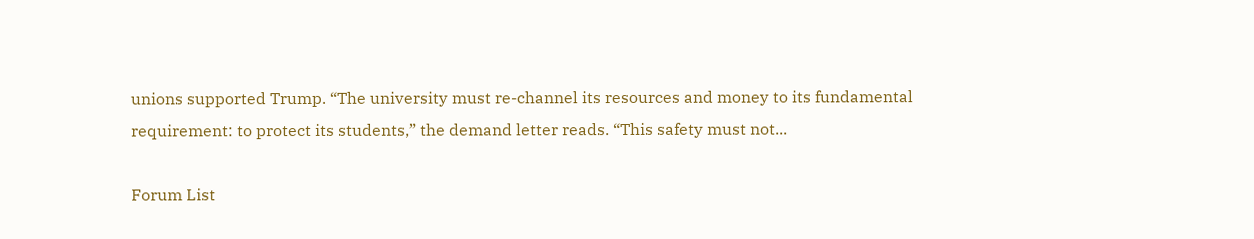unions supported Trump. “The university must re-channel its resources and money to its fundamental requirement: to protect its students,” the demand letter reads. “This safety must not...

Forum List